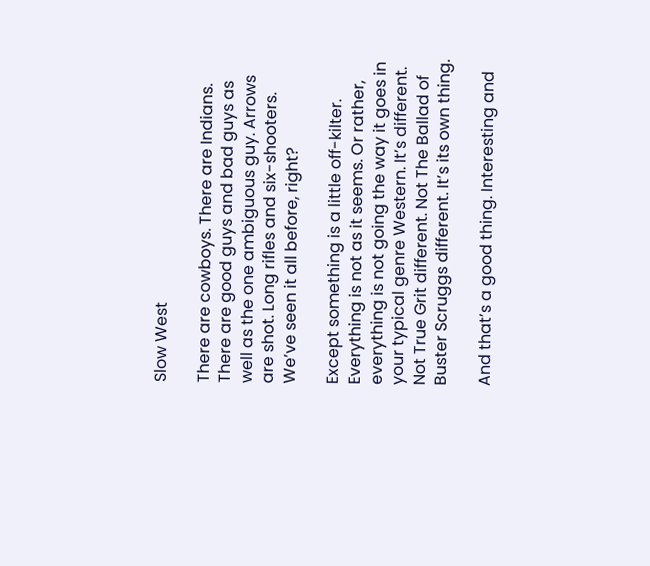Slow West

There are cowboys. There are Indians. There are good guys and bad guys as well as the one ambiguous guy. Arrows are shot. Long rifles and six-shooters. We’ve seen it all before, right?

Except something is a little off-kilter. Everything is not as it seems. Or rather, everything is not going the way it goes in your typical genre Western. It’s different. Not True Grit different. Not The Ballad of Buster Scruggs different. It’s its own thing.

And that’s a good thing. Interesting and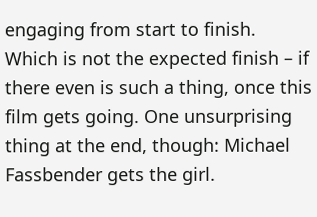engaging from start to finish. Which is not the expected finish – if there even is such a thing, once this film gets going. One unsurprising thing at the end, though: Michael Fassbender gets the girl.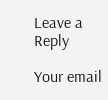Leave a Reply

Your email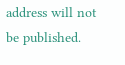address will not be published.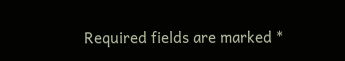Required fields are marked *